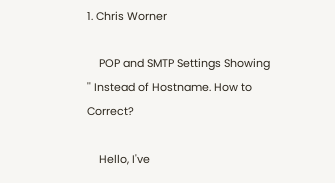1. Chris Worner

    POP and SMTP Settings Showing '' Instead of Hostname. How to Correct?

    Hello, I've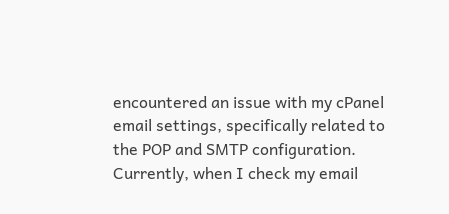encountered an issue with my cPanel email settings, specifically related to the POP and SMTP configuration. Currently, when I check my email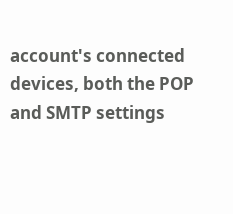account's connected devices, both the POP and SMTP settings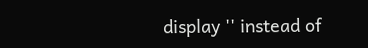display '' instead of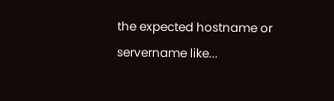the expected hostname or servername like...